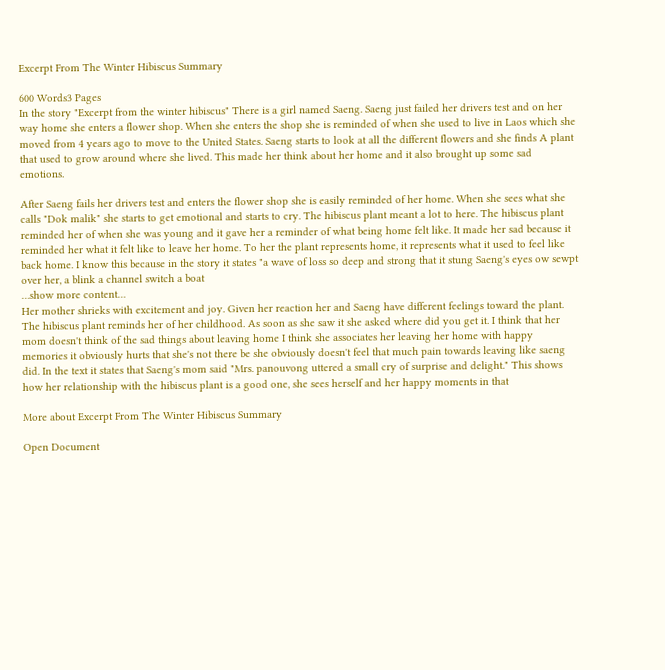Excerpt From The Winter Hibiscus Summary

600 Words3 Pages
In the story "Excerpt from the winter hibiscus" There is a girl named Saeng. Saeng just failed her drivers test and on her way home she enters a flower shop. When she enters the shop she is reminded of when she used to live in Laos which she moved from 4 years ago to move to the United States. Saeng starts to look at all the different flowers and she finds A plant that used to grow around where she lived. This made her think about her home and it also brought up some sad emotions.

After Saeng fails her drivers test and enters the flower shop she is easily reminded of her home. When she sees what she calls "Dok malik" she starts to get emotional and starts to cry. The hibiscus plant meant a lot to here. The hibiscus plant reminded her of when she was young and it gave her a reminder of what being home felt like. It made her sad because it reminded her what it felt like to leave her home. To her the plant represents home, it represents what it used to feel like back home. I know this because in the story it states "a wave of loss so deep and strong that it stung Saeng's eyes ow sewpt over her, a blink a channel switch a boat
…show more content…
Her mother shrieks with excitement and joy. Given her reaction her and Saeng have different feelings toward the plant. The hibiscus plant reminds her of her childhood. As soon as she saw it she asked where did you get it. I think that her mom doesn't think of the sad things about leaving home I think she associates her leaving her home with happy memories it obviously hurts that she's not there be she obviously doesn't feel that much pain towards leaving like saeng did. In the text it states that Saeng's mom said "Mrs. panouvong uttered a small cry of surprise and delight." This shows how her relationship with the hibiscus plant is a good one, she sees herself and her happy moments in that

More about Excerpt From The Winter Hibiscus Summary

Open Document